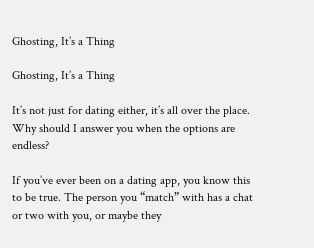Ghosting, It’s a Thing

Ghosting, It’s a Thing

It’s not just for dating either, it’s all over the place. Why should I answer you when the options are endless?

If you’ve ever been on a dating app, you know this to be true. The person you “match” with has a chat or two with you, or maybe they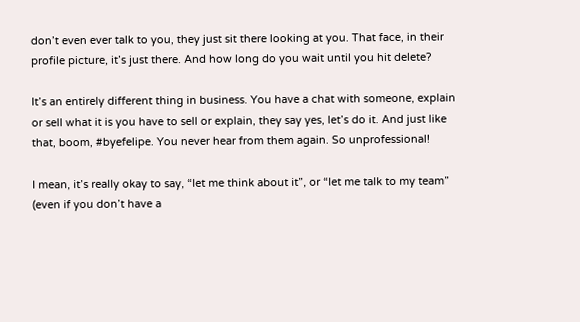don’t even ever talk to you, they just sit there looking at you. That face, in their profile picture, it’s just there. And how long do you wait until you hit delete?

It’s an entirely different thing in business. You have a chat with someone, explain or sell what it is you have to sell or explain, they say yes, let’s do it. And just like that, boom, #byefelipe. You never hear from them again. So unprofessional!

I mean, it’s really okay to say, “let me think about it”, or “let me talk to my team” (even if you don’t have a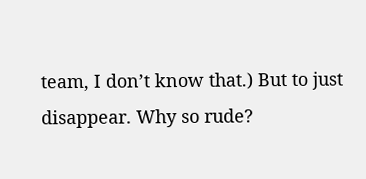team, I don’t know that.) But to just disappear. Why so rude?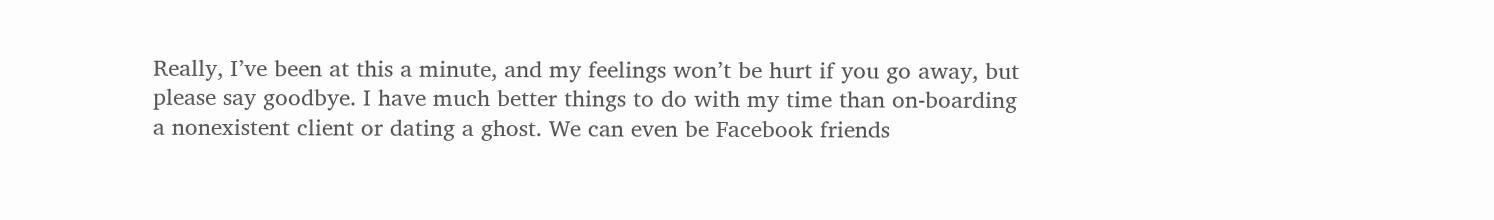Really, I’ve been at this a minute, and my feelings won’t be hurt if you go away, but please say goodbye. I have much better things to do with my time than on-boarding a nonexistent client or dating a ghost. We can even be Facebook friends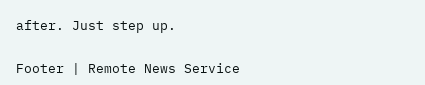after. Just step up.

Footer | Remote News Service